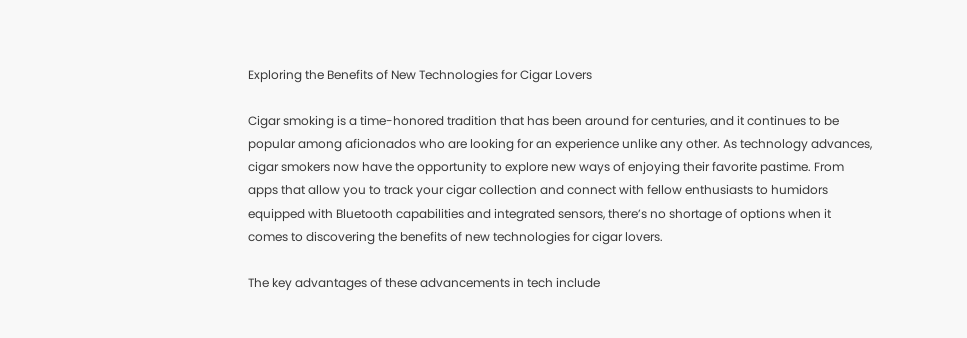Exploring the Benefits of New Technologies for Cigar Lovers

Cigar smoking is a time-honored tradition that has been around for centuries, and it continues to be popular among aficionados who are looking for an experience unlike any other. As technology advances, cigar smokers now have the opportunity to explore new ways of enjoying their favorite pastime. From apps that allow you to track your cigar collection and connect with fellow enthusiasts to humidors equipped with Bluetooth capabilities and integrated sensors, there’s no shortage of options when it comes to discovering the benefits of new technologies for cigar lovers.

The key advantages of these advancements in tech include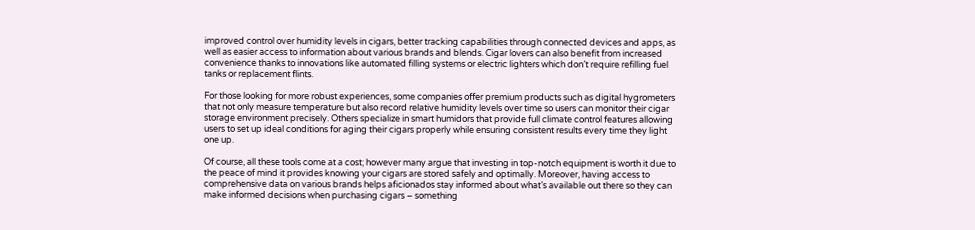improved control over humidity levels in cigars, better tracking capabilities through connected devices and apps, as well as easier access to information about various brands and blends. Cigar lovers can also benefit from increased convenience thanks to innovations like automated filling systems or electric lighters which don’t require refilling fuel tanks or replacement flints.

For those looking for more robust experiences, some companies offer premium products such as digital hygrometers that not only measure temperature but also record relative humidity levels over time so users can monitor their cigar storage environment precisely. Others specialize in smart humidors that provide full climate control features allowing users to set up ideal conditions for aging their cigars properly while ensuring consistent results every time they light one up.

Of course, all these tools come at a cost; however many argue that investing in top-notch equipment is worth it due to the peace of mind it provides knowing your cigars are stored safely and optimally. Moreover, having access to comprehensive data on various brands helps aficionados stay informed about what’s available out there so they can make informed decisions when purchasing cigars – something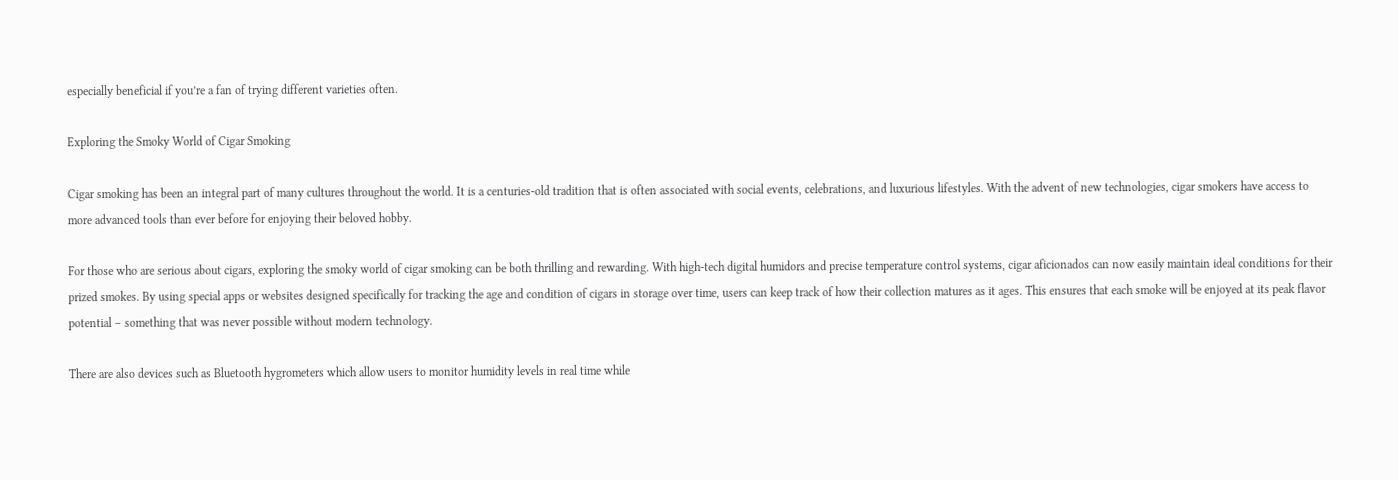especially beneficial if you’re a fan of trying different varieties often.

Exploring the Smoky World of Cigar Smoking

Cigar smoking has been an integral part of many cultures throughout the world. It is a centuries-old tradition that is often associated with social events, celebrations, and luxurious lifestyles. With the advent of new technologies, cigar smokers have access to more advanced tools than ever before for enjoying their beloved hobby.

For those who are serious about cigars, exploring the smoky world of cigar smoking can be both thrilling and rewarding. With high-tech digital humidors and precise temperature control systems, cigar aficionados can now easily maintain ideal conditions for their prized smokes. By using special apps or websites designed specifically for tracking the age and condition of cigars in storage over time, users can keep track of how their collection matures as it ages. This ensures that each smoke will be enjoyed at its peak flavor potential – something that was never possible without modern technology.

There are also devices such as Bluetooth hygrometers which allow users to monitor humidity levels in real time while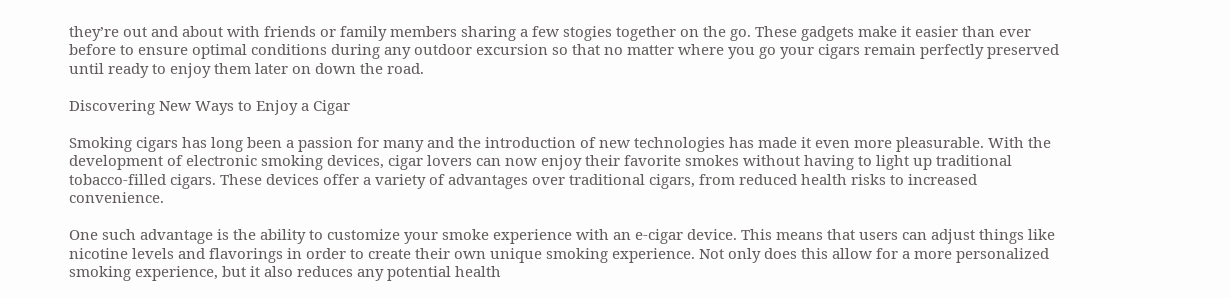they’re out and about with friends or family members sharing a few stogies together on the go. These gadgets make it easier than ever before to ensure optimal conditions during any outdoor excursion so that no matter where you go your cigars remain perfectly preserved until ready to enjoy them later on down the road.

Discovering New Ways to Enjoy a Cigar

Smoking cigars has long been a passion for many and the introduction of new technologies has made it even more pleasurable. With the development of electronic smoking devices, cigar lovers can now enjoy their favorite smokes without having to light up traditional tobacco-filled cigars. These devices offer a variety of advantages over traditional cigars, from reduced health risks to increased convenience.

One such advantage is the ability to customize your smoke experience with an e-cigar device. This means that users can adjust things like nicotine levels and flavorings in order to create their own unique smoking experience. Not only does this allow for a more personalized smoking experience, but it also reduces any potential health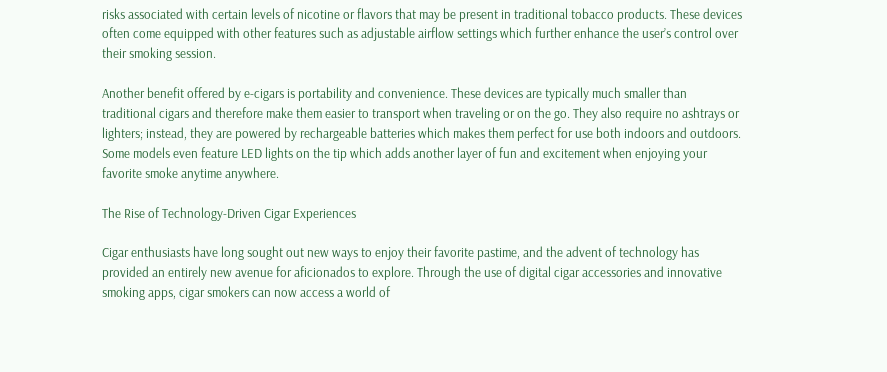risks associated with certain levels of nicotine or flavors that may be present in traditional tobacco products. These devices often come equipped with other features such as adjustable airflow settings which further enhance the user’s control over their smoking session.

Another benefit offered by e-cigars is portability and convenience. These devices are typically much smaller than traditional cigars and therefore make them easier to transport when traveling or on the go. They also require no ashtrays or lighters; instead, they are powered by rechargeable batteries which makes them perfect for use both indoors and outdoors. Some models even feature LED lights on the tip which adds another layer of fun and excitement when enjoying your favorite smoke anytime anywhere.

The Rise of Technology-Driven Cigar Experiences

Cigar enthusiasts have long sought out new ways to enjoy their favorite pastime, and the advent of technology has provided an entirely new avenue for aficionados to explore. Through the use of digital cigar accessories and innovative smoking apps, cigar smokers can now access a world of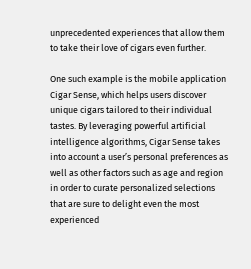unprecedented experiences that allow them to take their love of cigars even further.

One such example is the mobile application Cigar Sense, which helps users discover unique cigars tailored to their individual tastes. By leveraging powerful artificial intelligence algorithms, Cigar Sense takes into account a user’s personal preferences as well as other factors such as age and region in order to curate personalized selections that are sure to delight even the most experienced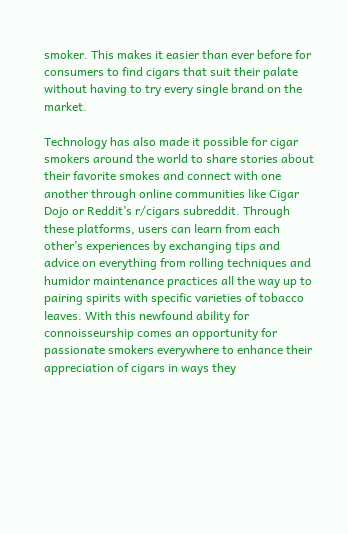smoker. This makes it easier than ever before for consumers to find cigars that suit their palate without having to try every single brand on the market.

Technology has also made it possible for cigar smokers around the world to share stories about their favorite smokes and connect with one another through online communities like Cigar Dojo or Reddit’s r/cigars subreddit. Through these platforms, users can learn from each other’s experiences by exchanging tips and advice on everything from rolling techniques and humidor maintenance practices all the way up to pairing spirits with specific varieties of tobacco leaves. With this newfound ability for connoisseurship comes an opportunity for passionate smokers everywhere to enhance their appreciation of cigars in ways they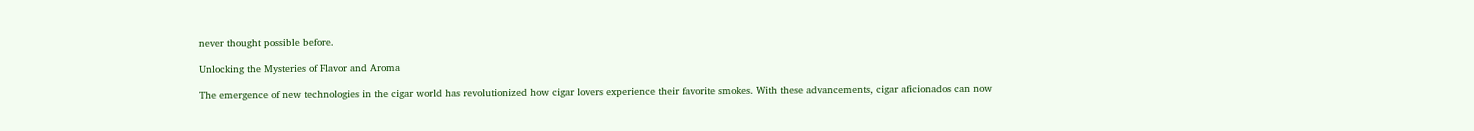never thought possible before.

Unlocking the Mysteries of Flavor and Aroma

The emergence of new technologies in the cigar world has revolutionized how cigar lovers experience their favorite smokes. With these advancements, cigar aficionados can now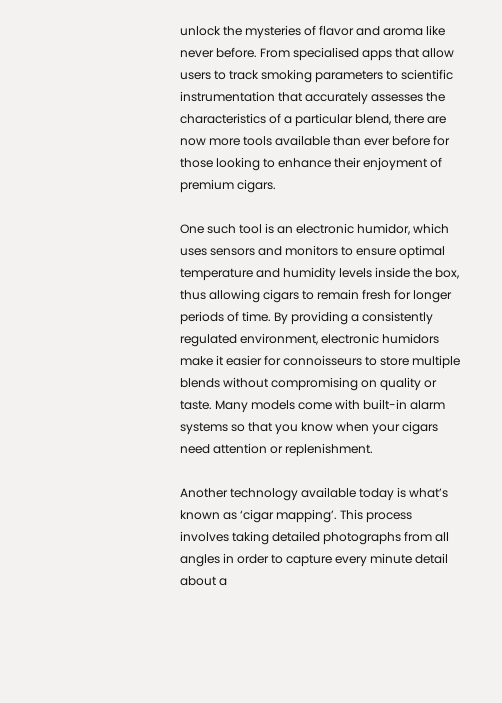unlock the mysteries of flavor and aroma like never before. From specialised apps that allow users to track smoking parameters to scientific instrumentation that accurately assesses the characteristics of a particular blend, there are now more tools available than ever before for those looking to enhance their enjoyment of premium cigars.

One such tool is an electronic humidor, which uses sensors and monitors to ensure optimal temperature and humidity levels inside the box, thus allowing cigars to remain fresh for longer periods of time. By providing a consistently regulated environment, electronic humidors make it easier for connoisseurs to store multiple blends without compromising on quality or taste. Many models come with built-in alarm systems so that you know when your cigars need attention or replenishment.

Another technology available today is what’s known as ‘cigar mapping’. This process involves taking detailed photographs from all angles in order to capture every minute detail about a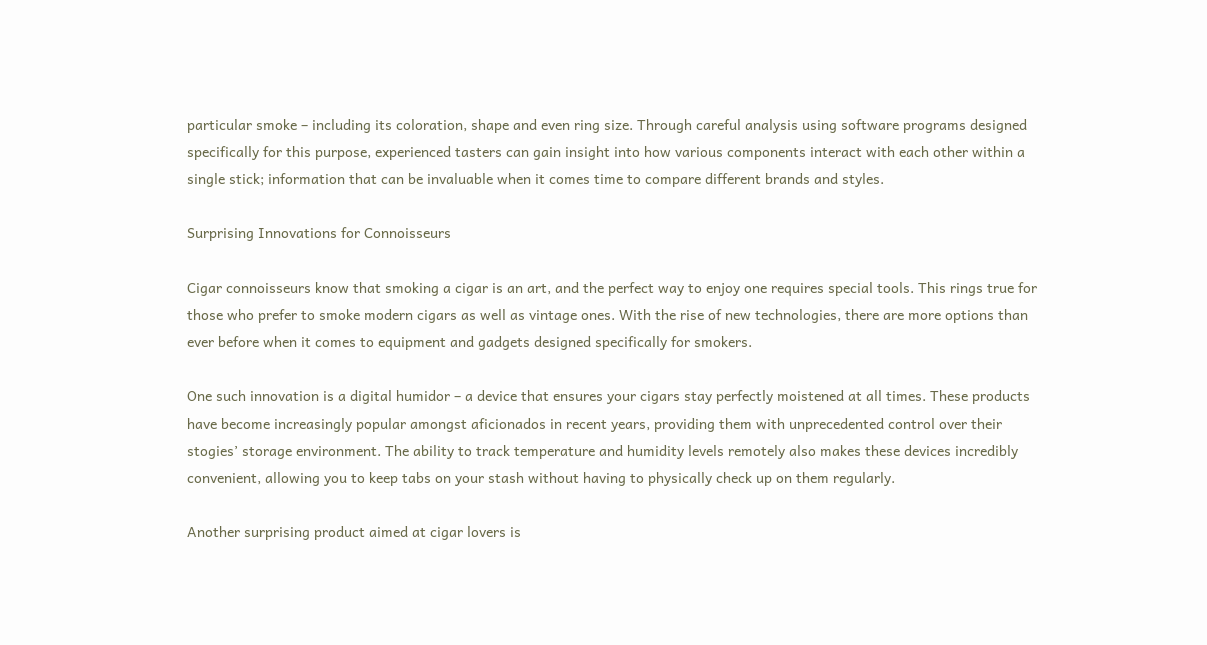particular smoke – including its coloration, shape and even ring size. Through careful analysis using software programs designed specifically for this purpose, experienced tasters can gain insight into how various components interact with each other within a single stick; information that can be invaluable when it comes time to compare different brands and styles.

Surprising Innovations for Connoisseurs

Cigar connoisseurs know that smoking a cigar is an art, and the perfect way to enjoy one requires special tools. This rings true for those who prefer to smoke modern cigars as well as vintage ones. With the rise of new technologies, there are more options than ever before when it comes to equipment and gadgets designed specifically for smokers.

One such innovation is a digital humidor – a device that ensures your cigars stay perfectly moistened at all times. These products have become increasingly popular amongst aficionados in recent years, providing them with unprecedented control over their stogies’ storage environment. The ability to track temperature and humidity levels remotely also makes these devices incredibly convenient, allowing you to keep tabs on your stash without having to physically check up on them regularly.

Another surprising product aimed at cigar lovers is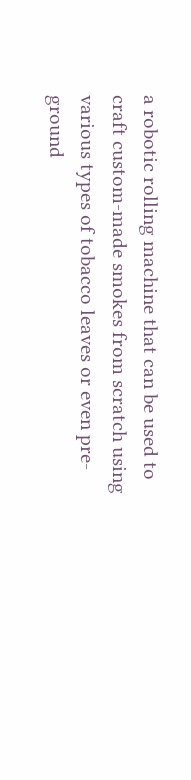a robotic rolling machine that can be used to craft custom-made smokes from scratch using various types of tobacco leaves or even pre-ground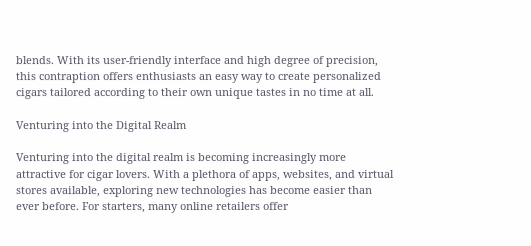blends. With its user-friendly interface and high degree of precision, this contraption offers enthusiasts an easy way to create personalized cigars tailored according to their own unique tastes in no time at all.

Venturing into the Digital Realm

Venturing into the digital realm is becoming increasingly more attractive for cigar lovers. With a plethora of apps, websites, and virtual stores available, exploring new technologies has become easier than ever before. For starters, many online retailers offer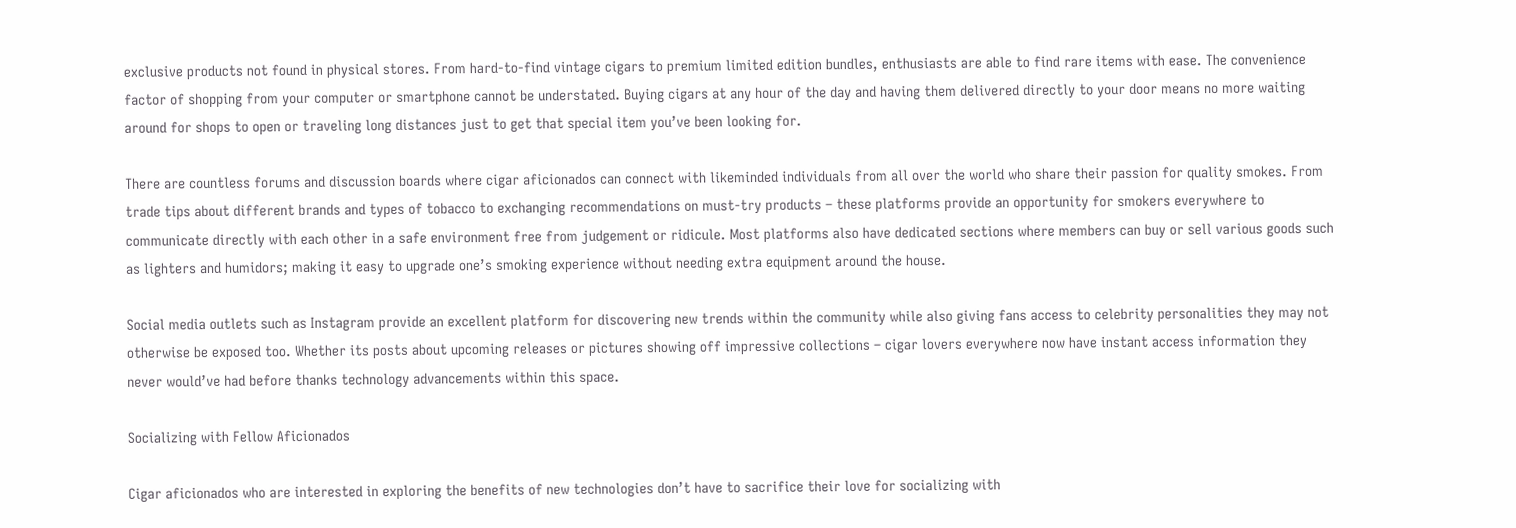exclusive products not found in physical stores. From hard-to-find vintage cigars to premium limited edition bundles, enthusiasts are able to find rare items with ease. The convenience factor of shopping from your computer or smartphone cannot be understated. Buying cigars at any hour of the day and having them delivered directly to your door means no more waiting around for shops to open or traveling long distances just to get that special item you’ve been looking for.

There are countless forums and discussion boards where cigar aficionados can connect with likeminded individuals from all over the world who share their passion for quality smokes. From trade tips about different brands and types of tobacco to exchanging recommendations on must-try products – these platforms provide an opportunity for smokers everywhere to communicate directly with each other in a safe environment free from judgement or ridicule. Most platforms also have dedicated sections where members can buy or sell various goods such as lighters and humidors; making it easy to upgrade one’s smoking experience without needing extra equipment around the house.

Social media outlets such as Instagram provide an excellent platform for discovering new trends within the community while also giving fans access to celebrity personalities they may not otherwise be exposed too. Whether its posts about upcoming releases or pictures showing off impressive collections – cigar lovers everywhere now have instant access information they never would’ve had before thanks technology advancements within this space.

Socializing with Fellow Aficionados

Cigar aficionados who are interested in exploring the benefits of new technologies don’t have to sacrifice their love for socializing with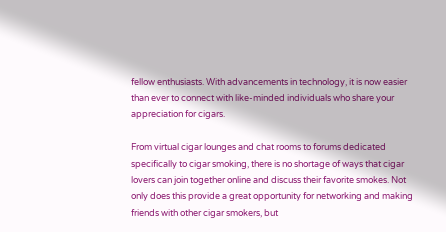fellow enthusiasts. With advancements in technology, it is now easier than ever to connect with like-minded individuals who share your appreciation for cigars.

From virtual cigar lounges and chat rooms to forums dedicated specifically to cigar smoking, there is no shortage of ways that cigar lovers can join together online and discuss their favorite smokes. Not only does this provide a great opportunity for networking and making friends with other cigar smokers, but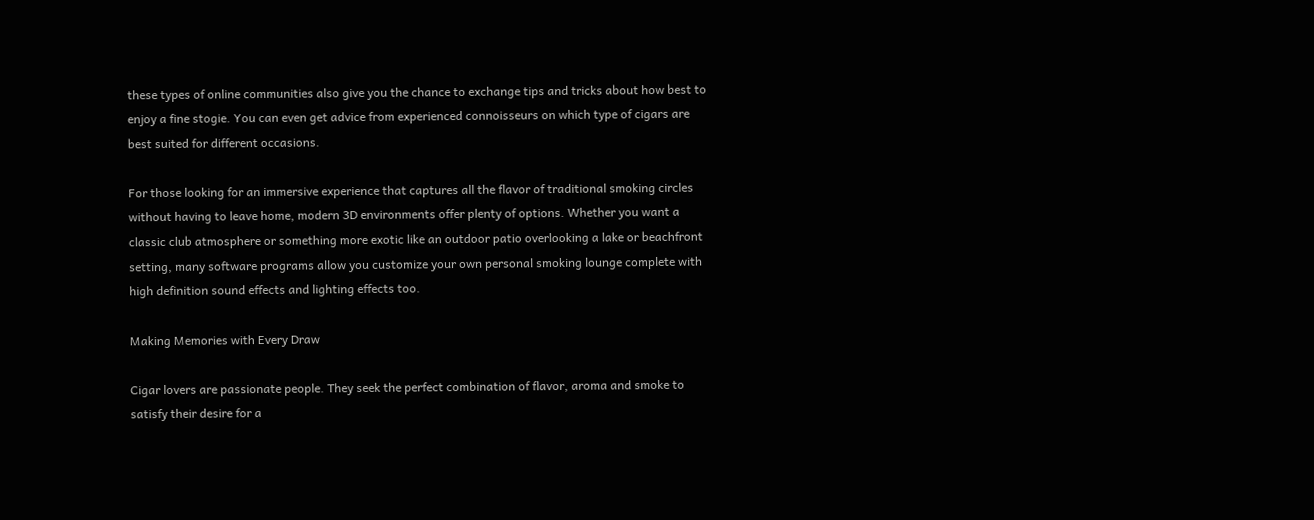these types of online communities also give you the chance to exchange tips and tricks about how best to enjoy a fine stogie. You can even get advice from experienced connoisseurs on which type of cigars are best suited for different occasions.

For those looking for an immersive experience that captures all the flavor of traditional smoking circles without having to leave home, modern 3D environments offer plenty of options. Whether you want a classic club atmosphere or something more exotic like an outdoor patio overlooking a lake or beachfront setting, many software programs allow you customize your own personal smoking lounge complete with high definition sound effects and lighting effects too.

Making Memories with Every Draw

Cigar lovers are passionate people. They seek the perfect combination of flavor, aroma and smoke to satisfy their desire for a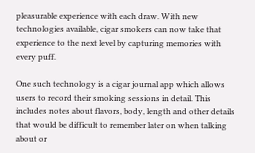pleasurable experience with each draw. With new technologies available, cigar smokers can now take that experience to the next level by capturing memories with every puff.

One such technology is a cigar journal app which allows users to record their smoking sessions in detail. This includes notes about flavors, body, length and other details that would be difficult to remember later on when talking about or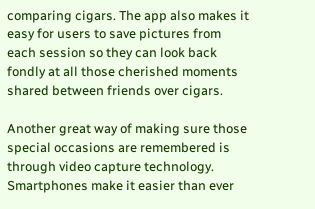comparing cigars. The app also makes it easy for users to save pictures from each session so they can look back fondly at all those cherished moments shared between friends over cigars.

Another great way of making sure those special occasions are remembered is through video capture technology. Smartphones make it easier than ever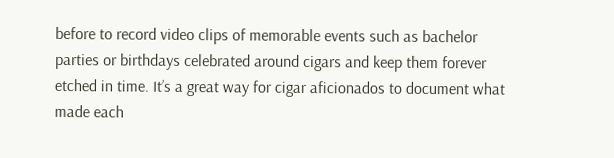before to record video clips of memorable events such as bachelor parties or birthdays celebrated around cigars and keep them forever etched in time. It’s a great way for cigar aficionados to document what made each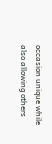occasion unique while also allowing others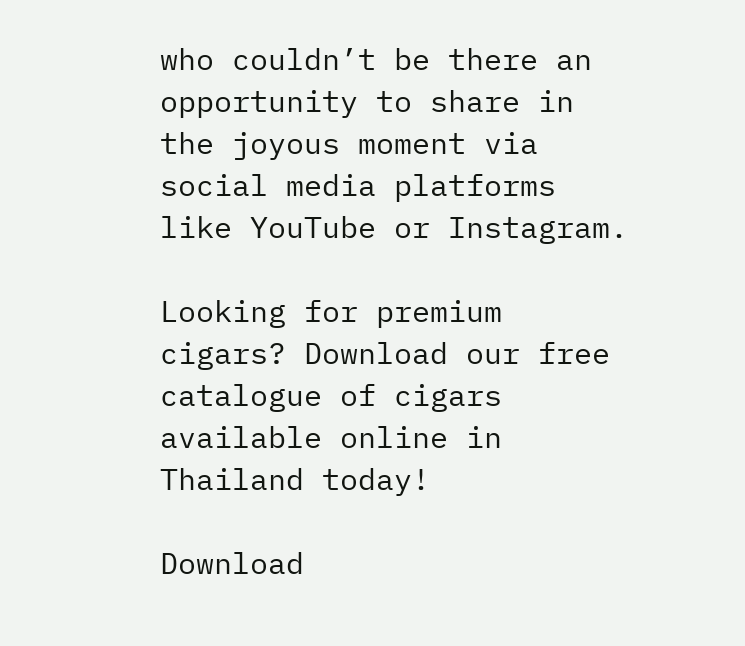who couldn’t be there an opportunity to share in the joyous moment via social media platforms like YouTube or Instagram.

Looking for premium cigars? Download our free catalogue of cigars available online in Thailand today!

Download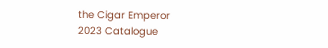the Cigar Emperor
2023 Catalogue